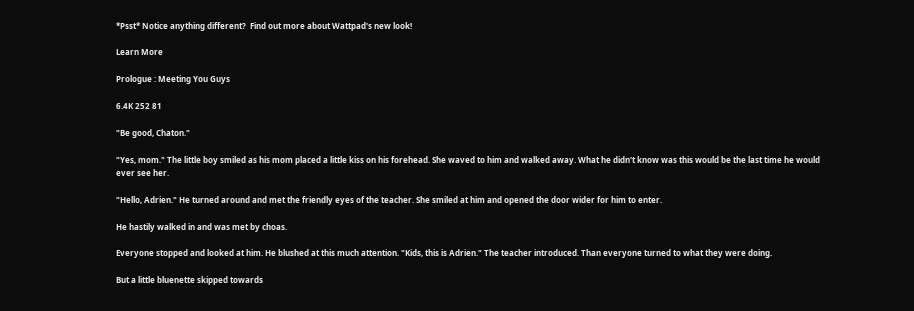*Psst* Notice anything different?  Find out more about Wattpad's new look!

Learn More

Prologue : Meeting You Guys

6.4K 252 81

"Be good, Chaton."

"Yes, mom." The little boy smiled as his mom placed a little kiss on his forehead. She waved to him and walked away. What he didn't know was this would be the last time he would ever see her.

"Hello, Adrien." He turned around and met the friendly eyes of the teacher. She smiled at him and opened the door wider for him to enter.

He hastily walked in and was met by choas.

Everyone stopped and looked at him. He blushed at this much attention. "Kids, this is Adrien." The teacher introduced. Than everyone turned to what they were doing.

But a little bluenette skipped towards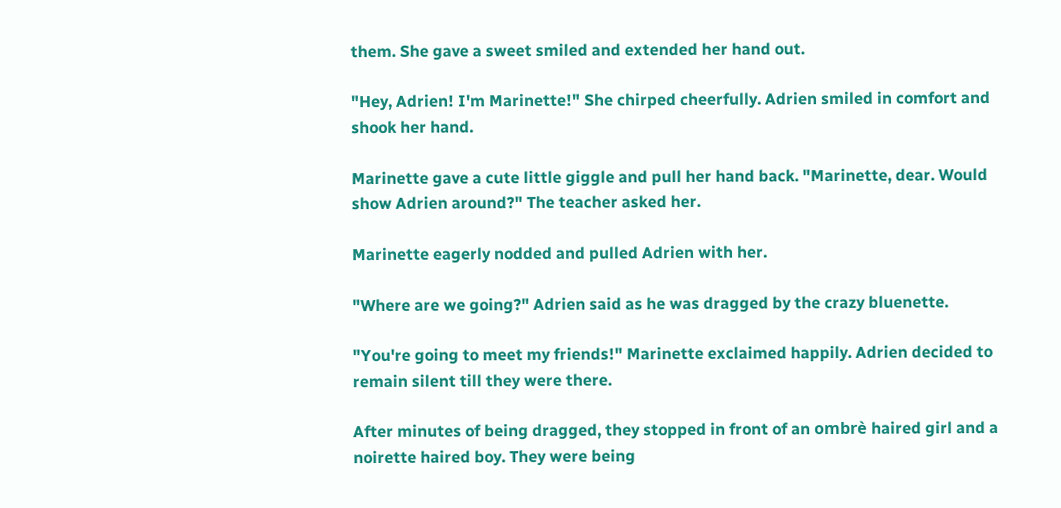them. She gave a sweet smiled and extended her hand out.

"Hey, Adrien! I'm Marinette!" She chirped cheerfully. Adrien smiled in comfort and shook her hand.

Marinette gave a cute little giggle and pull her hand back. "Marinette, dear. Would show Adrien around?" The teacher asked her.

Marinette eagerly nodded and pulled Adrien with her.

"Where are we going?" Adrien said as he was dragged by the crazy bluenette.

"You're going to meet my friends!" Marinette exclaimed happily. Adrien decided to remain silent till they were there.

After minutes of being dragged, they stopped in front of an ombrè haired girl and a noirette haired boy. They were being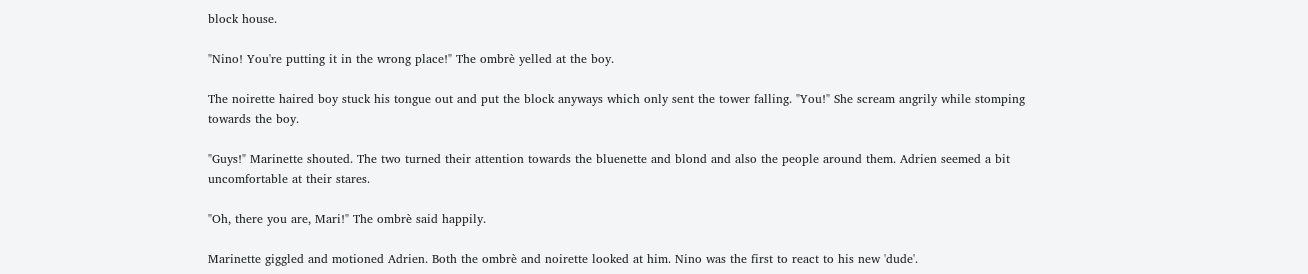block house.

"Nino! You're putting it in the wrong place!" The ombrè yelled at the boy.

The noirette haired boy stuck his tongue out and put the block anyways which only sent the tower falling. "You!" She scream angrily while stomping towards the boy.

"Guys!" Marinette shouted. The two turned their attention towards the bluenette and blond and also the people around them. Adrien seemed a bit uncomfortable at their stares.

"Oh, there you are, Mari!" The ombrè said happily.

Marinette giggled and motioned Adrien. Both the ombrè and noirette looked at him. Nino was the first to react to his new 'dude'.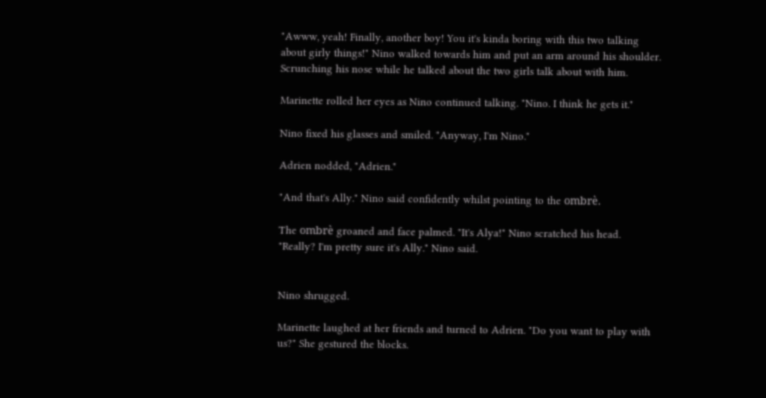"Awww, yeah! Finally, another boy! You it's kinda boring with this two talking about girly things!" Nino walked towards him and put an arm around his shoulder. Scrunching his nose while he talked about the two girls talk about with him.

Marinette rolled her eyes as Nino continued talking. "Nino. I think he gets it."

Nino fixed his glasses and smiled. "Anyway, I'm Nino."

Adrien nodded, "Adrien."

"And that's Ally." Nino said confidently whilst pointing to the ombrè.

The ombrè groaned and face palmed. "It's Alya!" Nino scratched his head. "Really? I'm pretty sure it's Ally." Nino said.


Nino shrugged.

Marinette laughed at her friends and turned to Adrien. "Do you want to play with us?" She gestured the blocks.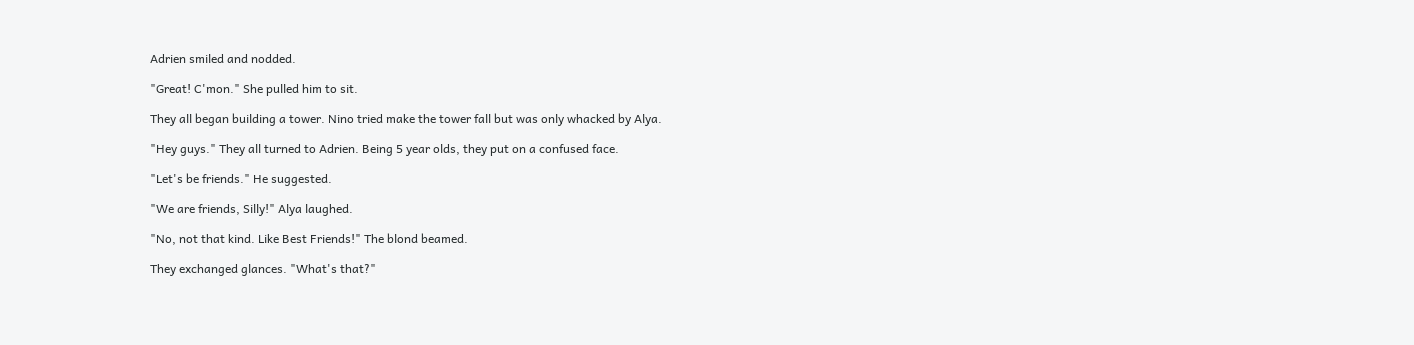Adrien smiled and nodded.

"Great! C'mon." She pulled him to sit.

They all began building a tower. Nino tried make the tower fall but was only whacked by Alya.

"Hey guys." They all turned to Adrien. Being 5 year olds, they put on a confused face.

"Let's be friends." He suggested.

"We are friends, Silly!" Alya laughed.

"No, not that kind. Like Best Friends!" The blond beamed.

They exchanged glances. "What's that?"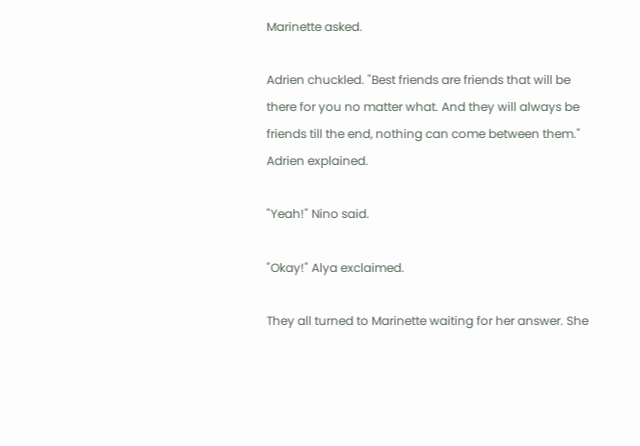Marinette asked.

Adrien chuckled. "Best friends are friends that will be there for you no matter what. And they will always be friends till the end, nothing can come between them." Adrien explained.

"Yeah!" Nino said.

"Okay!" Alya exclaimed.

They all turned to Marinette waiting for her answer. She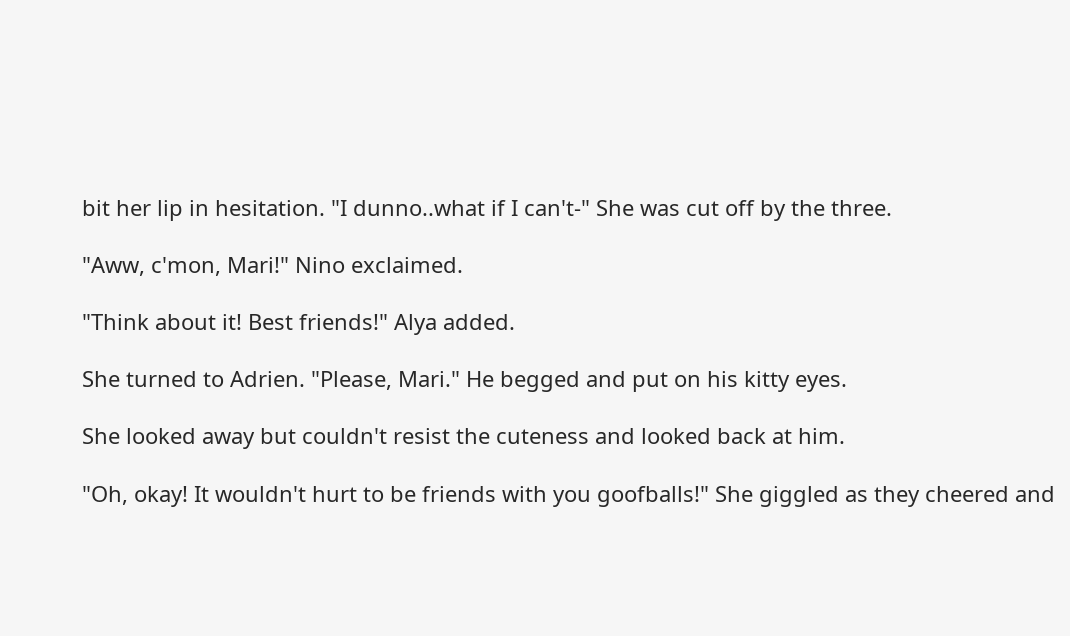bit her lip in hesitation. "I dunno..what if I can't-" She was cut off by the three.

"Aww, c'mon, Mari!" Nino exclaimed.

"Think about it! Best friends!" Alya added.

She turned to Adrien. "Please, Mari." He begged and put on his kitty eyes.

She looked away but couldn't resist the cuteness and looked back at him.

"Oh, okay! It wouldn't hurt to be friends with you goofballs!" She giggled as they cheered and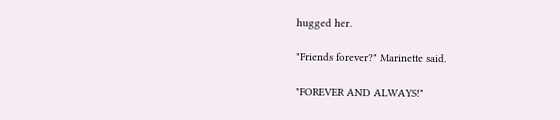hugged her.

"Friends forever?" Marinette said.

"FOREVER AND ALWAYS!"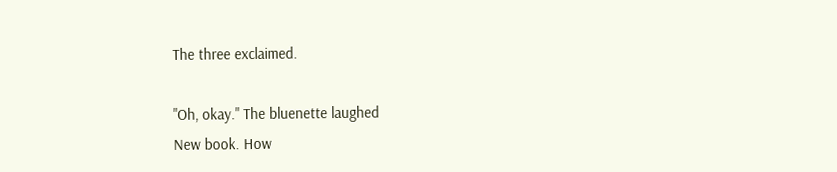The three exclaimed.

"Oh, okay." The bluenette laughed
New book. How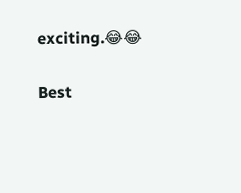exciting.😂😂

Best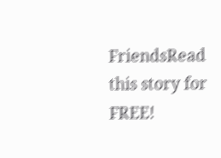FriendsRead this story for FREE!